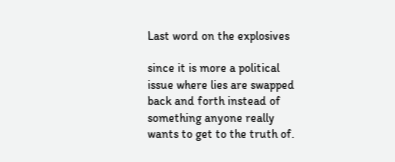Last word on the explosives

since it is more a political issue where lies are swapped back and forth instead of something anyone really wants to get to the truth of.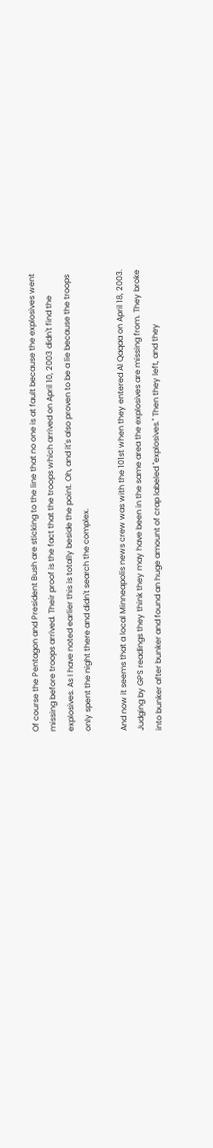Of course the Pentagon and President Bush are sticking to the line that no one is at fault because the explosives went missing before troops arrived. Their proof is the fact that the troops which arrived on April 10, 2003 didn't find the explosives. As I have noted earlier this is totally beside the point. Oh, and it's also proven to be a lie because the troops only spent the night there and didn't search the complex.

And now it seems that a local Minneapolis news crew was with the 101st when they entered Al Qaqaa on April 18, 2003. Judging by GPS readings they think they may have been in the same area the explosives are missing from. They broke into bunker after bunker and found an huge amount of crap labeled "explosives." Then they left, and they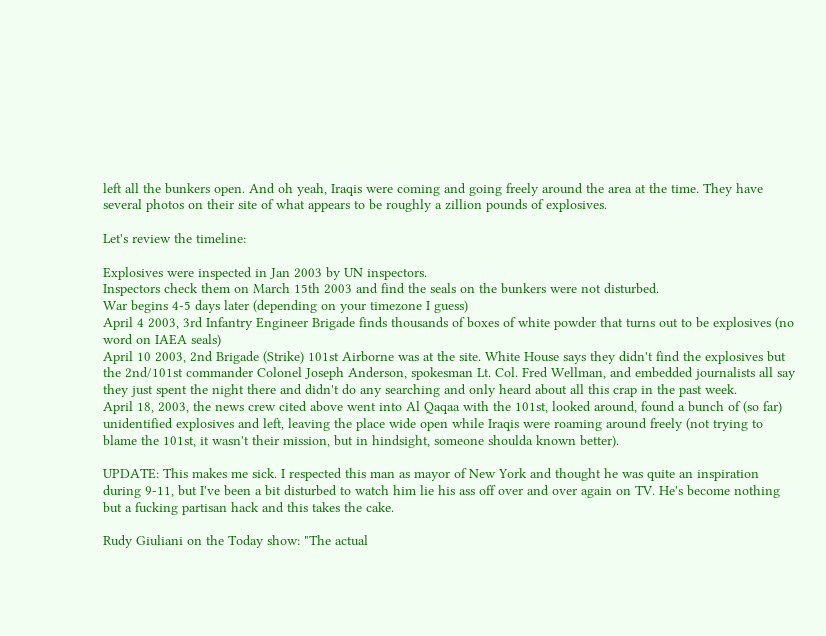left all the bunkers open. And oh yeah, Iraqis were coming and going freely around the area at the time. They have several photos on their site of what appears to be roughly a zillion pounds of explosives.

Let's review the timeline:

Explosives were inspected in Jan 2003 by UN inspectors.
Inspectors check them on March 15th 2003 and find the seals on the bunkers were not disturbed.
War begins 4-5 days later (depending on your timezone I guess)
April 4 2003, 3rd Infantry Engineer Brigade finds thousands of boxes of white powder that turns out to be explosives (no word on IAEA seals)
April 10 2003, 2nd Brigade (Strike) 101st Airborne was at the site. White House says they didn't find the explosives but the 2nd/101st commander Colonel Joseph Anderson, spokesman Lt. Col. Fred Wellman, and embedded journalists all say they just spent the night there and didn't do any searching and only heard about all this crap in the past week.
April 18, 2003, the news crew cited above went into Al Qaqaa with the 101st, looked around, found a bunch of (so far) unidentified explosives and left, leaving the place wide open while Iraqis were roaming around freely (not trying to blame the 101st, it wasn't their mission, but in hindsight, someone shoulda known better).

UPDATE: This makes me sick. I respected this man as mayor of New York and thought he was quite an inspiration during 9-11, but I've been a bit disturbed to watch him lie his ass off over and over again on TV. He's become nothing but a fucking partisan hack and this takes the cake.

Rudy Giuliani on the Today show: "The actual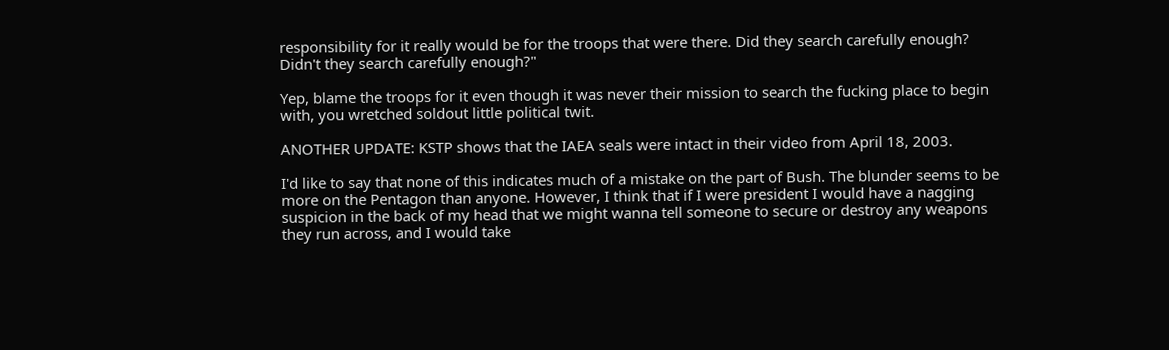responsibility for it really would be for the troops that were there. Did they search carefully enough? Didn't they search carefully enough?"

Yep, blame the troops for it even though it was never their mission to search the fucking place to begin with, you wretched soldout little political twit.

ANOTHER UPDATE: KSTP shows that the IAEA seals were intact in their video from April 18, 2003.

I'd like to say that none of this indicates much of a mistake on the part of Bush. The blunder seems to be more on the Pentagon than anyone. However, I think that if I were president I would have a nagging suspicion in the back of my head that we might wanna tell someone to secure or destroy any weapons they run across, and I would take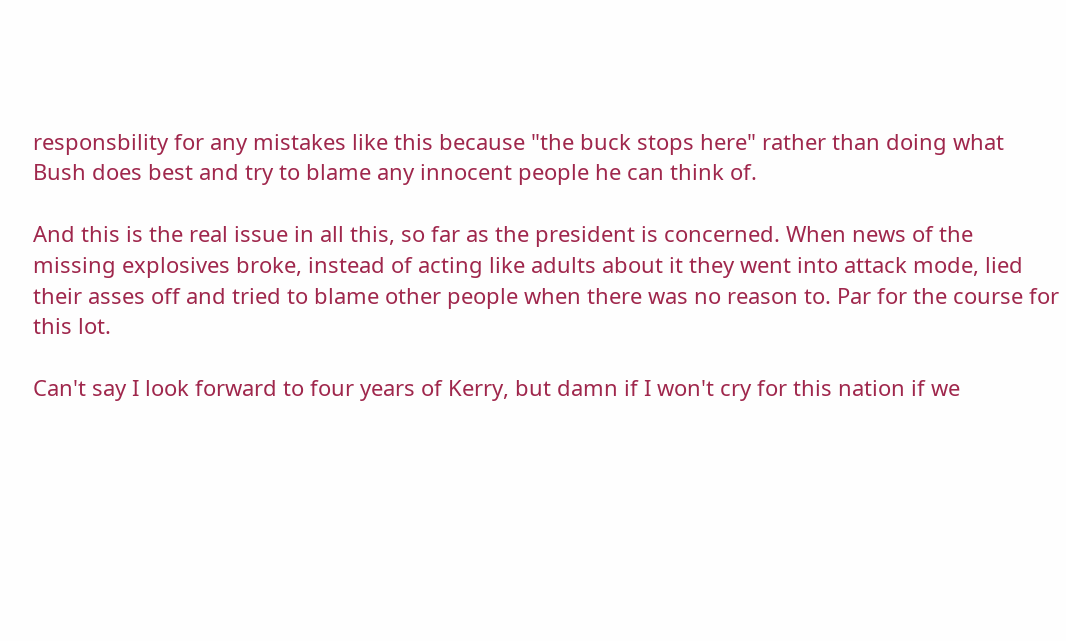responsbility for any mistakes like this because "the buck stops here" rather than doing what Bush does best and try to blame any innocent people he can think of.

And this is the real issue in all this, so far as the president is concerned. When news of the missing explosives broke, instead of acting like adults about it they went into attack mode, lied their asses off and tried to blame other people when there was no reason to. Par for the course for this lot.

Can't say I look forward to four years of Kerry, but damn if I won't cry for this nation if we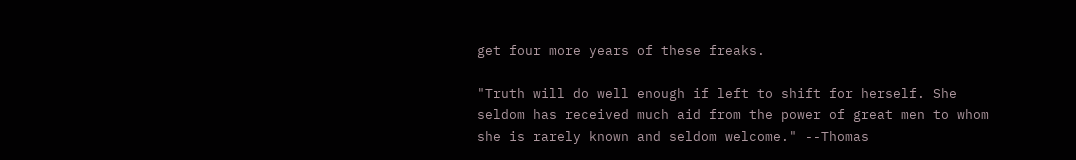get four more years of these freaks.

"Truth will do well enough if left to shift for herself. She seldom has received much aid from the power of great men to whom she is rarely known and seldom welcome." --Thomas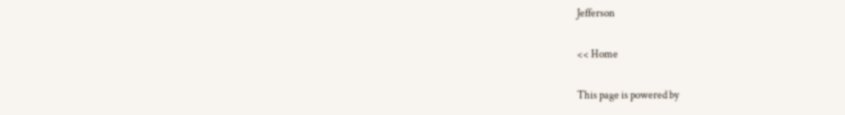Jefferson

<< Home

This page is powered by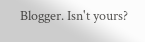Blogger. Isn't yours?